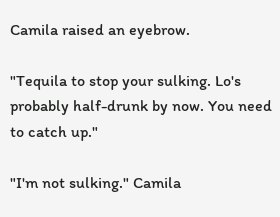Camila raised an eyebrow.

"Tequila to stop your sulking. Lo's probably half-drunk by now. You need to catch up."

"I'm not sulking." Camila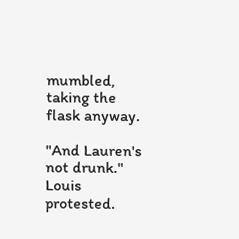mumbled, taking the flask anyway.

"And Lauren's not drunk." Louis protested.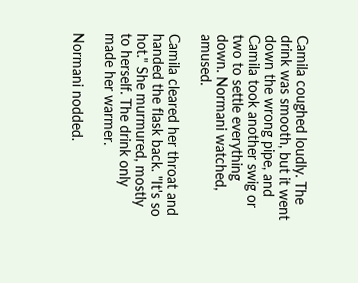Camila coughed loudly. The drink was smooth, but it went down the wrong pipe, and Camila took another swig or two to settle everything down. Normani watched, amused.

Camila cleared her throat and handed the flask back. "It's so hot." She murmured, mostly to herself. The drink only made her warmer.

Normani nodded.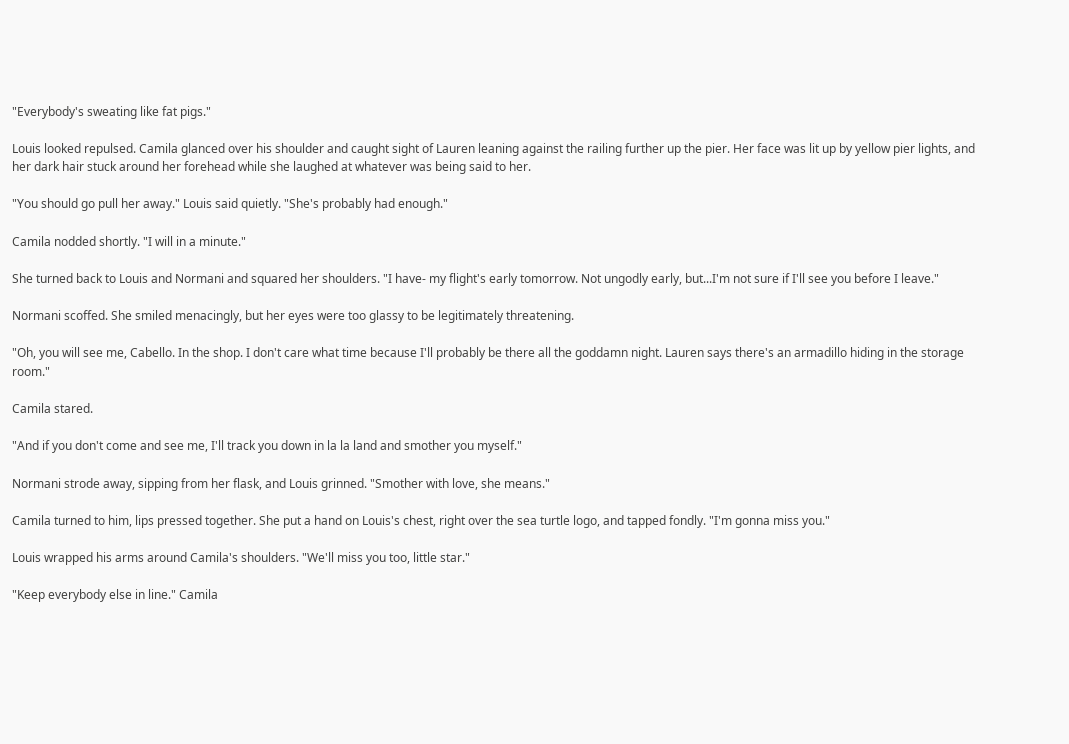"Everybody's sweating like fat pigs."

Louis looked repulsed. Camila glanced over his shoulder and caught sight of Lauren leaning against the railing further up the pier. Her face was lit up by yellow pier lights, and her dark hair stuck around her forehead while she laughed at whatever was being said to her.

"You should go pull her away." Louis said quietly. "She's probably had enough."

Camila nodded shortly. "I will in a minute."

She turned back to Louis and Normani and squared her shoulders. "I have- my flight's early tomorrow. Not ungodly early, but...I'm not sure if I'll see you before I leave."

Normani scoffed. She smiled menacingly, but her eyes were too glassy to be legitimately threatening.

"Oh, you will see me, Cabello. In the shop. I don't care what time because I'll probably be there all the goddamn night. Lauren says there's an armadillo hiding in the storage room."

Camila stared.

"And if you don't come and see me, I'll track you down in la la land and smother you myself."

Normani strode away, sipping from her flask, and Louis grinned. "Smother with love, she means."

Camila turned to him, lips pressed together. She put a hand on Louis's chest, right over the sea turtle logo, and tapped fondly. "I'm gonna miss you."

Louis wrapped his arms around Camila's shoulders. "We'll miss you too, little star."

"Keep everybody else in line." Camila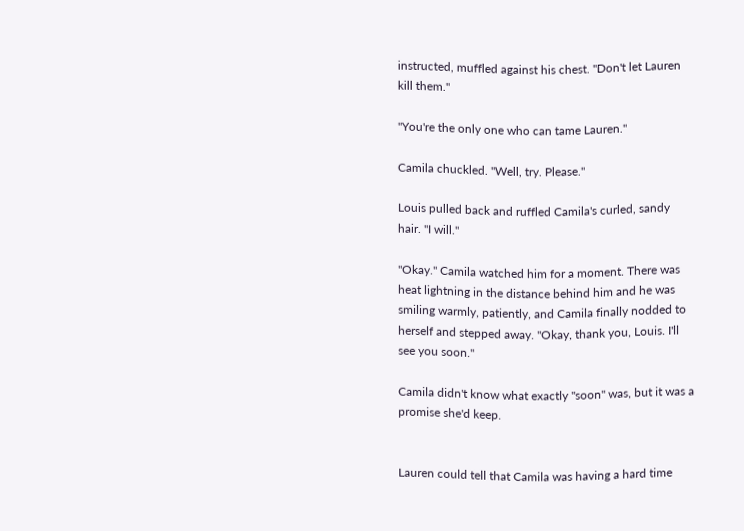instructed, muffled against his chest. "Don't let Lauren kill them."

"You're the only one who can tame Lauren."

Camila chuckled. "Well, try. Please."

Louis pulled back and ruffled Camila's curled, sandy hair. "I will."

"Okay." Camila watched him for a moment. There was heat lightning in the distance behind him and he was smiling warmly, patiently, and Camila finally nodded to herself and stepped away. "Okay, thank you, Louis. I'll see you soon."

Camila didn't know what exactly "soon" was, but it was a promise she'd keep.


Lauren could tell that Camila was having a hard time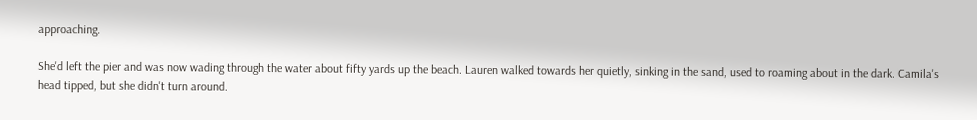approaching.

She'd left the pier and was now wading through the water about fifty yards up the beach. Lauren walked towards her quietly, sinking in the sand, used to roaming about in the dark. Camila's head tipped, but she didn't turn around.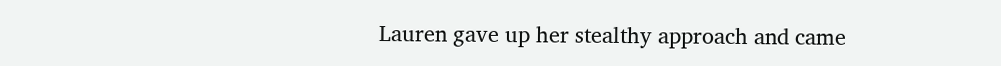Lauren gave up her stealthy approach and came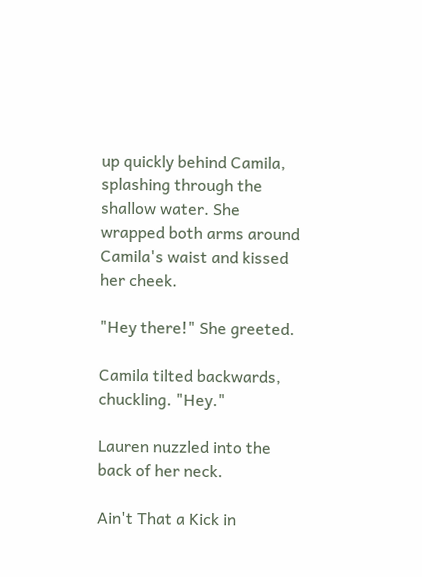up quickly behind Camila, splashing through the shallow water. She wrapped both arms around Camila's waist and kissed her cheek.

"Hey there!" She greeted.

Camila tilted backwards, chuckling. "Hey."

Lauren nuzzled into the back of her neck.

Ain't That a Kick in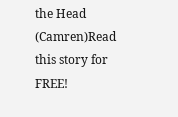the Head (Camren)Read this story for FREE!